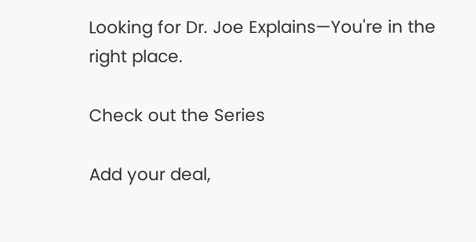Looking for Dr. Joe Explains—You're in the right place.

Check out the Series

Add your deal,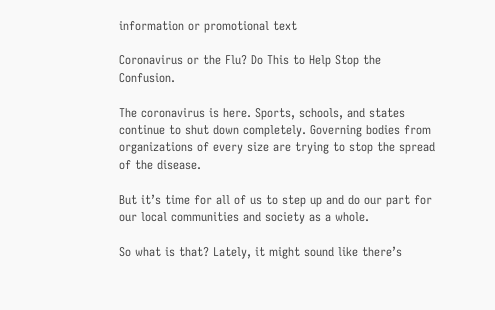information or promotional text

Coronavirus or the Flu? Do This to Help Stop the Confusion.

The coronavirus is here. Sports, schools, and states continue to shut down completely. Governing bodies from organizations of every size are trying to stop the spread of the disease.

But it’s time for all of us to step up and do our part for our local communities and society as a whole.

So what is that? Lately, it might sound like there’s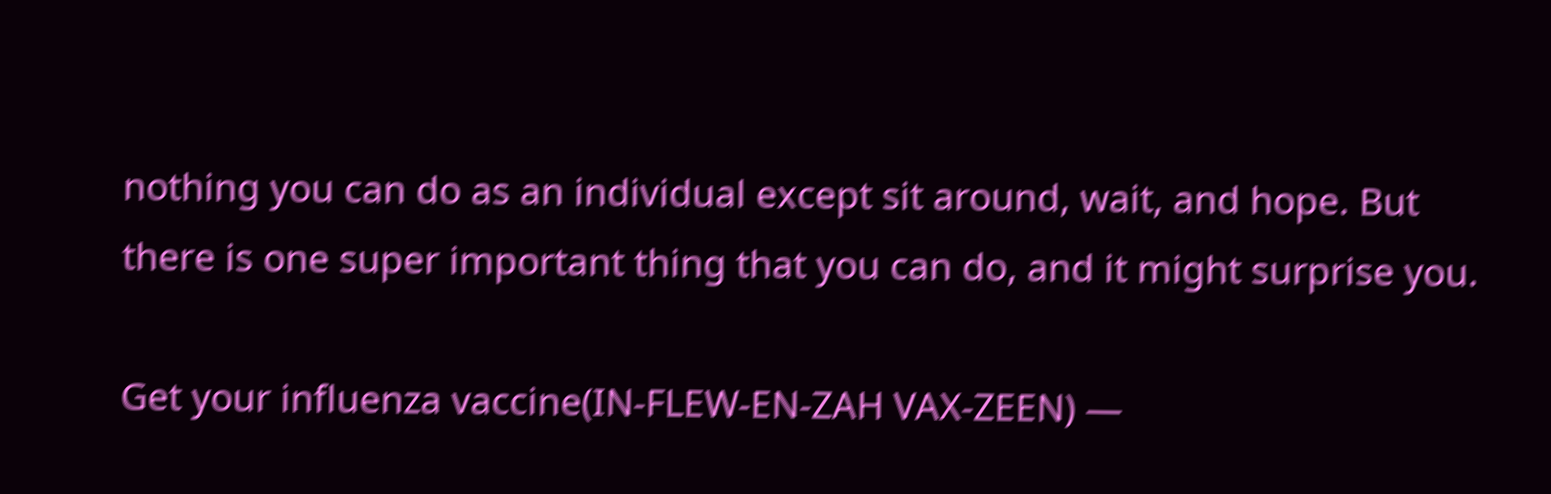nothing you can do as an individual except sit around, wait, and hope. But there is one super important thing that you can do, and it might surprise you.

Get your influenza vaccine(IN-FLEW-EN-ZAH VAX-ZEEN) —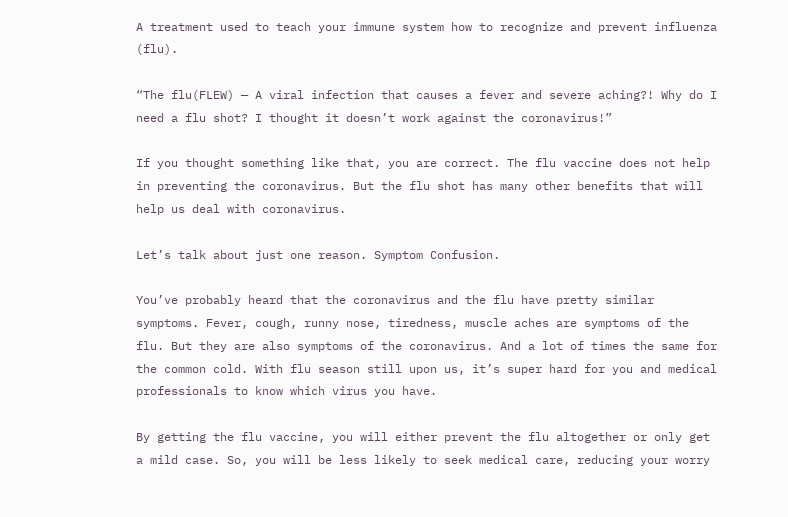A treatment used to teach your immune system how to recognize and prevent influenza (flu).

“The flu(FLEW) — A viral infection that causes a fever and severe aching?! Why do I need a flu shot? I thought it doesn’t work against the coronavirus!”

If you thought something like that, you are correct. The flu vaccine does not help in preventing the coronavirus. But the flu shot has many other benefits that will help us deal with coronavirus.

Let’s talk about just one reason. Symptom Confusion.

You’ve probably heard that the coronavirus and the flu have pretty similar symptoms. Fever, cough, runny nose, tiredness, muscle aches are symptoms of the flu. But they are also symptoms of the coronavirus. And a lot of times the same for the common cold. With flu season still upon us, it’s super hard for you and medical professionals to know which virus you have.

By getting the flu vaccine, you will either prevent the flu altogether or only get a mild case. So, you will be less likely to seek medical care, reducing your worry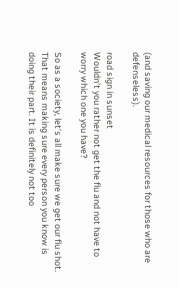(and saving our medical resources for those who are defenseless).

road sign in sunset
Wouldn’t you rather not get the flu and not have to worry which one you have?

So as a society, let’s all make sure we get our flu shot. That means making sure every person you know is doing their part. It is definitely not too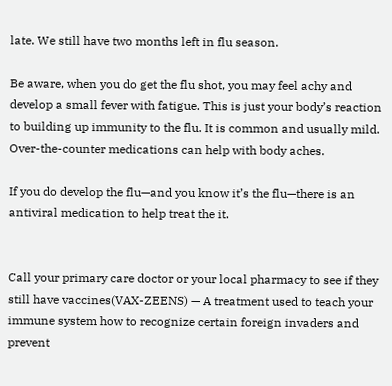late. We still have two months left in flu season.

Be aware, when you do get the flu shot, you may feel achy and develop a small fever with fatigue. This is just your body’s reaction to building up immunity to the flu. It is common and usually mild. Over-the-counter medications can help with body aches.

If you do develop the flu—and you know it’s the flu—there is an antiviral medication to help treat the it.


Call your primary care doctor or your local pharmacy to see if they still have vaccines(VAX-ZEENS) — A treatment used to teach your immune system how to recognize certain foreign invaders and prevent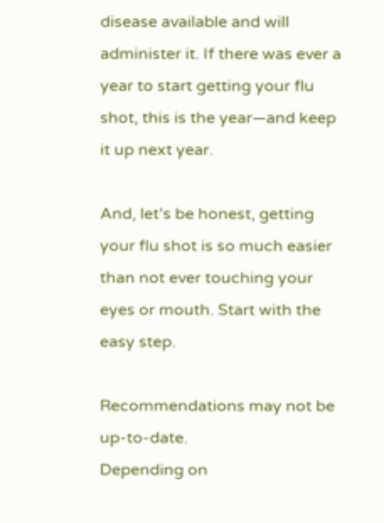disease available and will administer it. If there was ever a year to start getting your flu shot, this is the year—and keep it up next year.

And, let’s be honest, getting your flu shot is so much easier than not ever touching your eyes or mouth. Start with the easy step.

Recommendations may not be up-to-date.
Depending on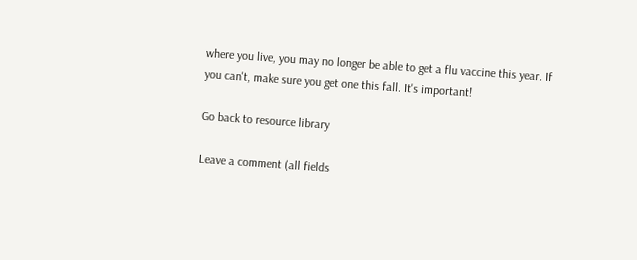where you live, you may no longer be able to get a flu vaccine this year. If you can't, make sure you get one this fall. It's important!

Go back to resource library

Leave a comment (all fields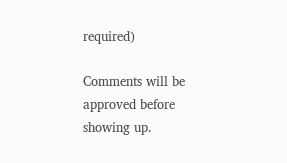required)

Comments will be approved before showing up.